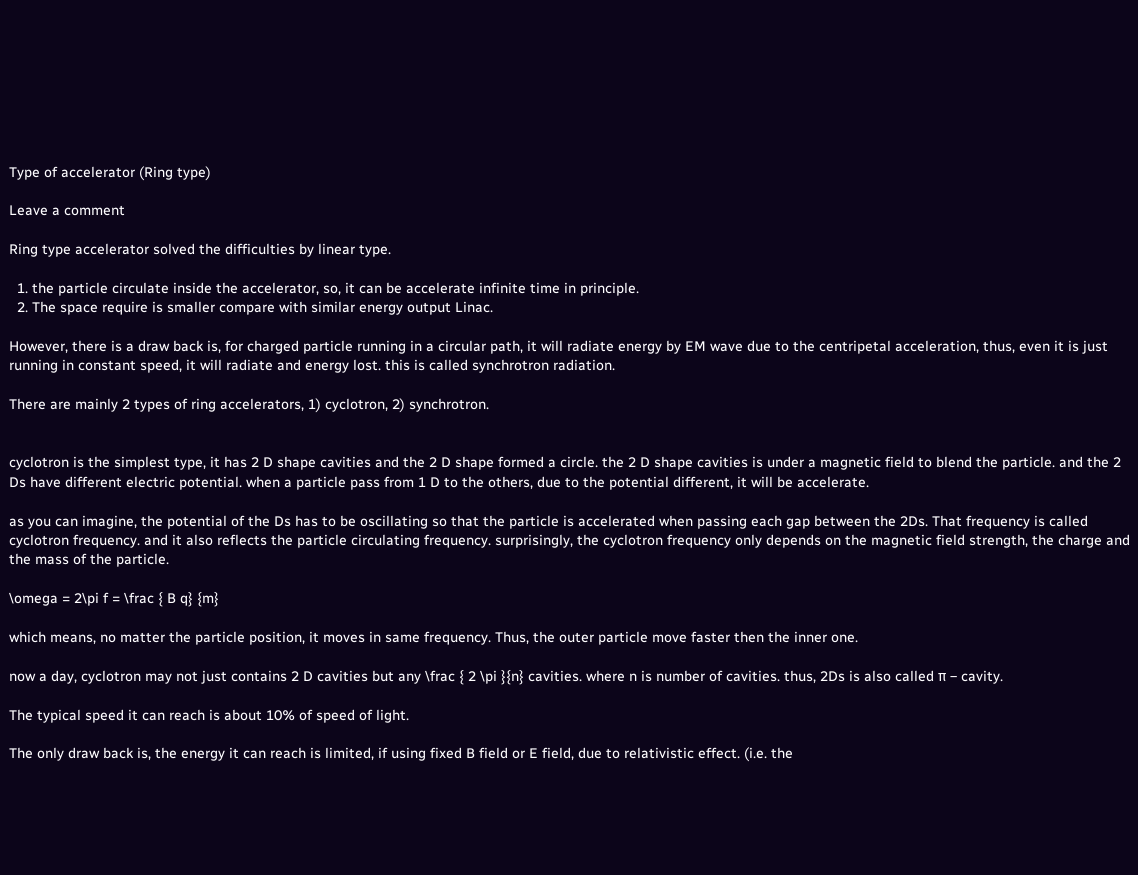Type of accelerator (Ring type)

Leave a comment

Ring type accelerator solved the difficulties by linear type.

  1. the particle circulate inside the accelerator, so, it can be accelerate infinite time in principle.
  2. The space require is smaller compare with similar energy output Linac.

However, there is a draw back is, for charged particle running in a circular path, it will radiate energy by EM wave due to the centripetal acceleration, thus, even it is just running in constant speed, it will radiate and energy lost. this is called synchrotron radiation.

There are mainly 2 types of ring accelerators, 1) cyclotron, 2) synchrotron.


cyclotron is the simplest type, it has 2 D shape cavities and the 2 D shape formed a circle. the 2 D shape cavities is under a magnetic field to blend the particle. and the 2 Ds have different electric potential. when a particle pass from 1 D to the others, due to the potential different, it will be accelerate.

as you can imagine, the potential of the Ds has to be oscillating so that the particle is accelerated when passing each gap between the 2Ds. That frequency is called cyclotron frequency. and it also reflects the particle circulating frequency. surprisingly, the cyclotron frequency only depends on the magnetic field strength, the charge and the mass of the particle.

\omega = 2\pi f = \frac { B q} {m}

which means, no matter the particle position, it moves in same frequency. Thus, the outer particle move faster then the inner one.

now a day, cyclotron may not just contains 2 D cavities but any \frac { 2 \pi }{n} cavities. where n is number of cavities. thus, 2Ds is also called π – cavity.

The typical speed it can reach is about 10% of speed of light.

The only draw back is, the energy it can reach is limited, if using fixed B field or E field, due to relativistic effect. (i.e. the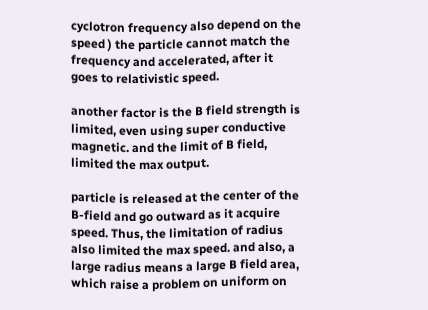cyclotron frequency also depend on the speed ) the particle cannot match the frequency and accelerated, after it goes to relativistic speed.

another factor is the B field strength is limited, even using super conductive magnetic. and the limit of B field, limited the max output.

particle is released at the center of the B-field and go outward as it acquire speed. Thus, the limitation of radius also limited the max speed. and also, a large radius means a large B field area, which raise a problem on uniform on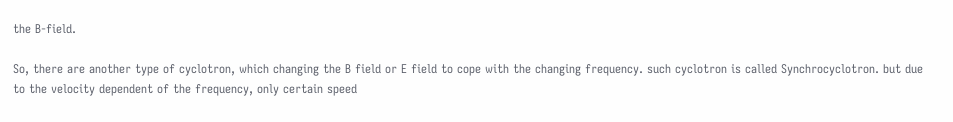the B-field.

So, there are another type of cyclotron, which changing the B field or E field to cope with the changing frequency. such cyclotron is called Synchrocyclotron. but due to the velocity dependent of the frequency, only certain speed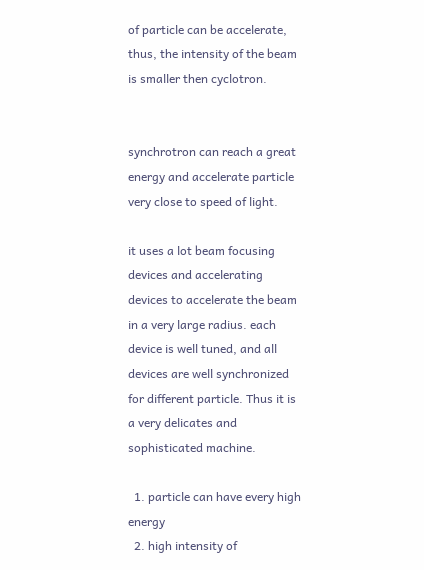of particle can be accelerate, thus, the intensity of the beam is smaller then cyclotron.


synchrotron can reach a great energy and accelerate particle very close to speed of light.

it uses a lot beam focusing devices and accelerating devices to accelerate the beam in a very large radius. each device is well tuned, and all devices are well synchronized for different particle. Thus it is a very delicates and sophisticated machine.

  1. particle can have every high energy
  2. high intensity of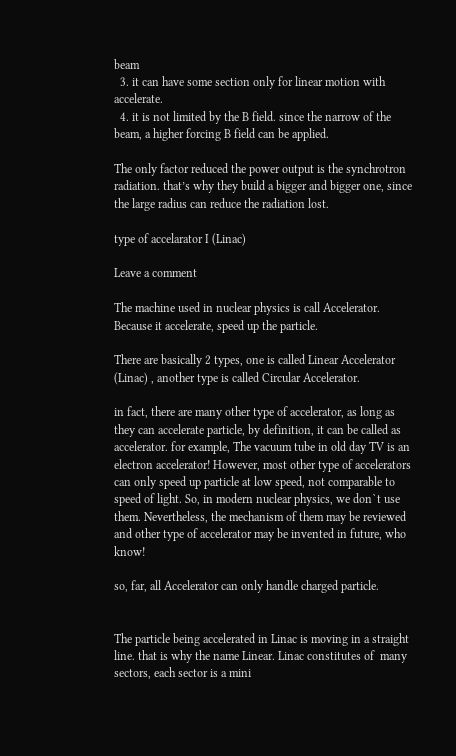beam
  3. it can have some section only for linear motion with accelerate.
  4. it is not limited by the B field. since the narrow of the beam, a higher forcing B field can be applied.

The only factor reduced the power output is the synchrotron radiation. that’s why they build a bigger and bigger one, since the large radius can reduce the radiation lost.

type of accelarator I (Linac)

Leave a comment

The machine used in nuclear physics is call Accelerator. Because it accelerate, speed up the particle.

There are basically 2 types, one is called Linear Accelerator (Linac) , another type is called Circular Accelerator.

in fact, there are many other type of accelerator, as long as they can accelerate particle, by definition, it can be called as accelerator. for example, The vacuum tube in old day TV is an electron accelerator! However, most other type of accelerators can only speed up particle at low speed, not comparable to speed of light. So, in modern nuclear physics, we don`t use them. Nevertheless, the mechanism of them may be reviewed and other type of accelerator may be invented in future, who know!

so, far, all Accelerator can only handle charged particle.


The particle being accelerated in Linac is moving in a straight line. that is why the name Linear. Linac constitutes of  many sectors, each sector is a mini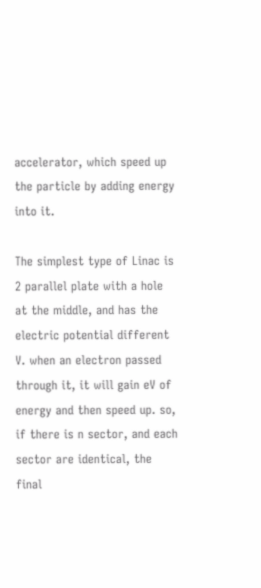accelerator, which speed up the particle by adding energy into it.

The simplest type of Linac is 2 parallel plate with a hole at the middle, and has the electric potential different V. when an electron passed through it, it will gain eV of energy and then speed up. so, if there is n sector, and each sector are identical, the final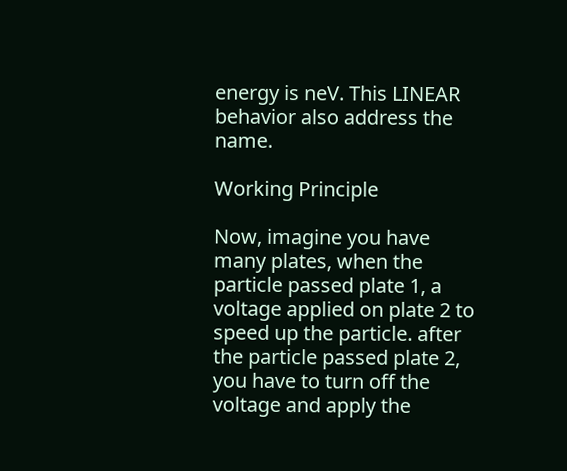energy is neV. This LINEAR behavior also address the name.

Working Principle

Now, imagine you have many plates, when the particle passed plate 1, a voltage applied on plate 2 to speed up the particle. after the particle passed plate 2, you have to turn off the voltage and apply the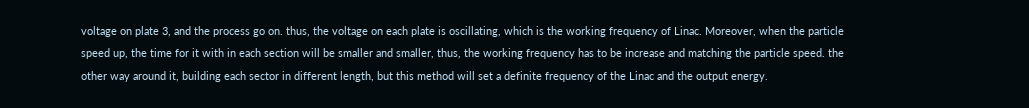voltage on plate 3, and the process go on. thus, the voltage on each plate is oscillating, which is the working frequency of Linac. Moreover, when the particle speed up, the time for it with in each section will be smaller and smaller, thus, the working frequency has to be increase and matching the particle speed. the other way around it, building each sector in different length, but this method will set a definite frequency of the Linac and the output energy.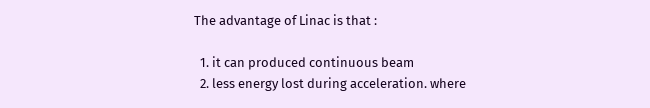The advantage of Linac is that :

  1. it can produced continuous beam
  2. less energy lost during acceleration. where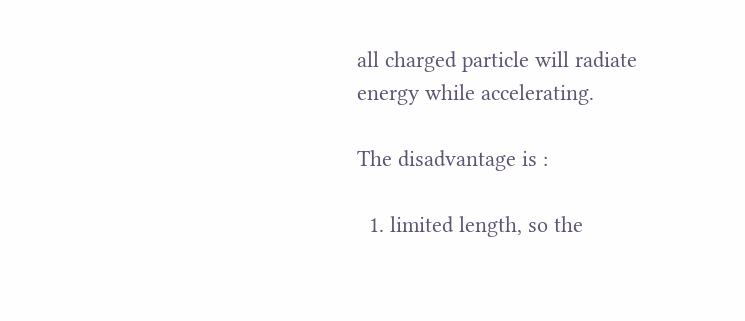all charged particle will radiate energy while accelerating.

The disadvantage is :

  1. limited length, so the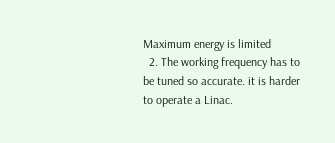Maximum energy is limited
  2. The working frequency has to be tuned so accurate. it is harder to operate a Linac.